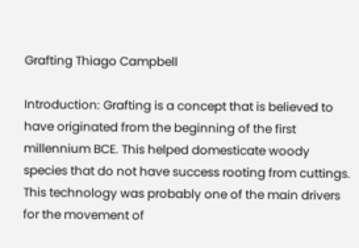Grafting Thiago Campbell

Introduction: Grafting is a concept that is believed to have originated from the beginning of the first millennium BCE. This helped domesticate woody species that do not have success rooting from cuttings. This technology was probably one of the main drivers for the movement of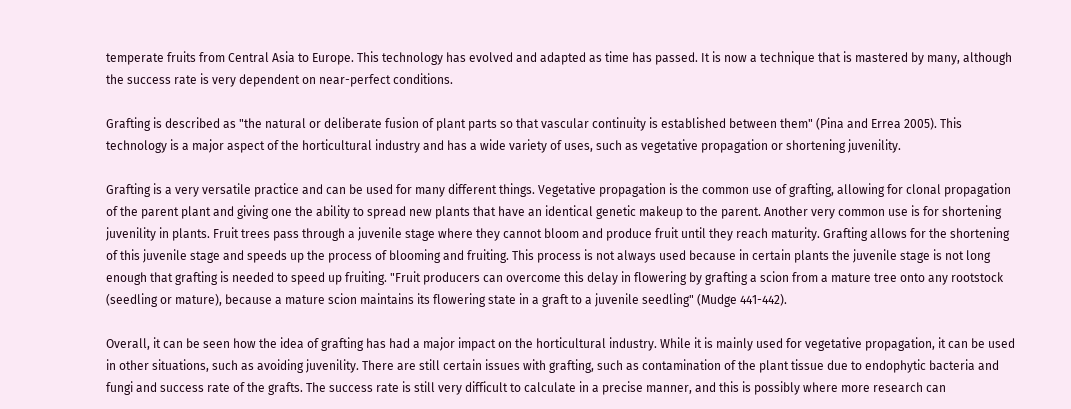temperate fruits from Central Asia to Europe. This technology has evolved and adapted as time has passed. It is now a technique that is mastered by many, although the success rate is very dependent on near-perfect conditions.

Grafting is described as "the natural or deliberate fusion of plant parts so that vascular continuity is established between them" (Pina and Errea 2005). This technology is a major aspect of the horticultural industry and has a wide variety of uses, such as vegetative propagation or shortening juvenility.

Grafting is a very versatile practice and can be used for many different things. Vegetative propagation is the common use of grafting, allowing for clonal propagation of the parent plant and giving one the ability to spread new plants that have an identical genetic makeup to the parent. Another very common use is for shortening juvenility in plants. Fruit trees pass through a juvenile stage where they cannot bloom and produce fruit until they reach maturity. Grafting allows for the shortening of this juvenile stage and speeds up the process of blooming and fruiting. This process is not always used because in certain plants the juvenile stage is not long enough that grafting is needed to speed up fruiting. "Fruit producers can overcome this delay in flowering by grafting a scion from a mature tree onto any rootstock (seedling or mature), because a mature scion maintains its flowering state in a graft to a juvenile seedling" (Mudge 441-442).

Overall, it can be seen how the idea of grafting has had a major impact on the horticultural industry. While it is mainly used for vegetative propagation, it can be used in other situations, such as avoiding juvenility. There are still certain issues with grafting, such as contamination of the plant tissue due to endophytic bacteria and fungi and success rate of the grafts. The success rate is still very difficult to calculate in a precise manner, and this is possibly where more research can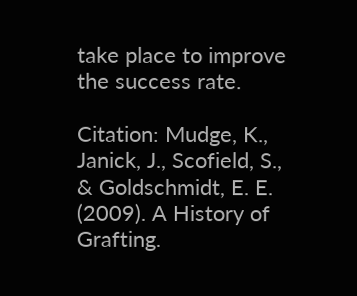take place to improve the success rate.

Citation: Mudge, K., Janick, J., Scofield, S., & Goldschmidt, E. E. (2009). A History of Grafting.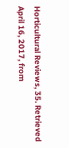Horticultural Reviews, 35. Retrieved April 16, 2017, from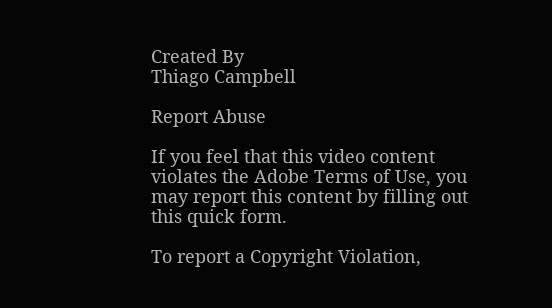Created By
Thiago Campbell

Report Abuse

If you feel that this video content violates the Adobe Terms of Use, you may report this content by filling out this quick form.

To report a Copyright Violation,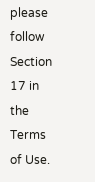please follow Section 17 in the Terms of Use.